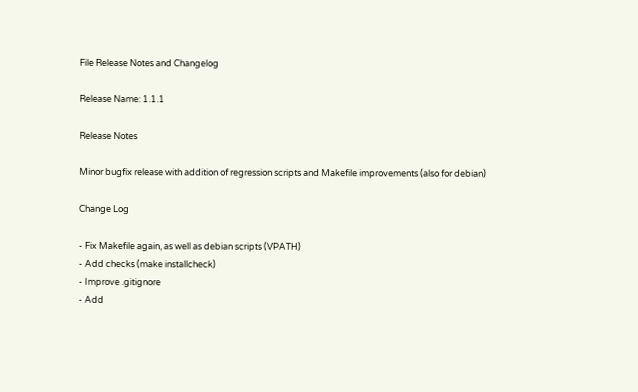File Release Notes and Changelog

Release Name: 1.1.1

Release Notes

Minor bugfix release with addition of regression scripts and Makefile improvements (also for debian)

Change Log

- Fix Makefile again, as well as debian scripts (VPATH)
- Add checks (make installcheck)
- Improve .gitignore
- Add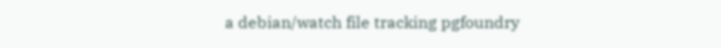a debian/watch file tracking pgfoundry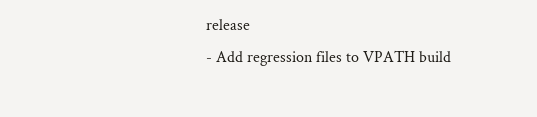release
- Add regression files to VPATH build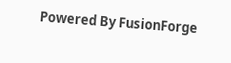Powered By FusionForge